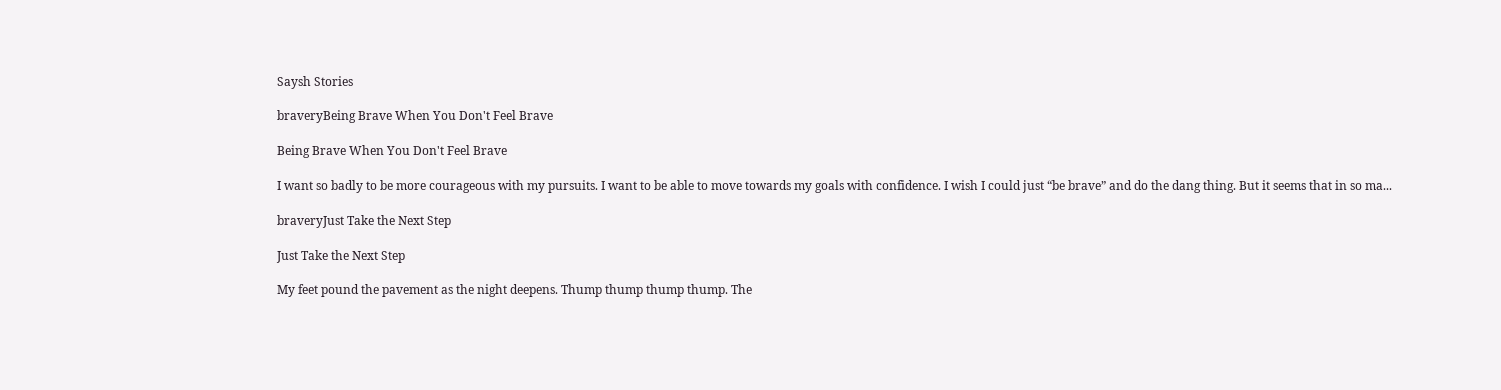Saysh Stories

braveryBeing Brave When You Don't Feel Brave

Being Brave When You Don't Feel Brave

I want so badly to be more courageous with my pursuits. I want to be able to move towards my goals with confidence. I wish I could just “be brave” and do the dang thing. But it seems that in so ma...

braveryJust Take the Next Step

Just Take the Next Step

My feet pound the pavement as the night deepens. Thump thump thump thump. The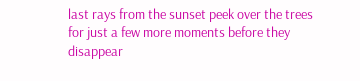last rays from the sunset peek over the trees for just a few more moments before they disappear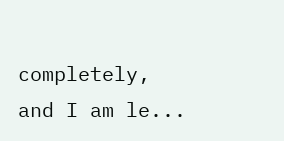completely, and I am le...